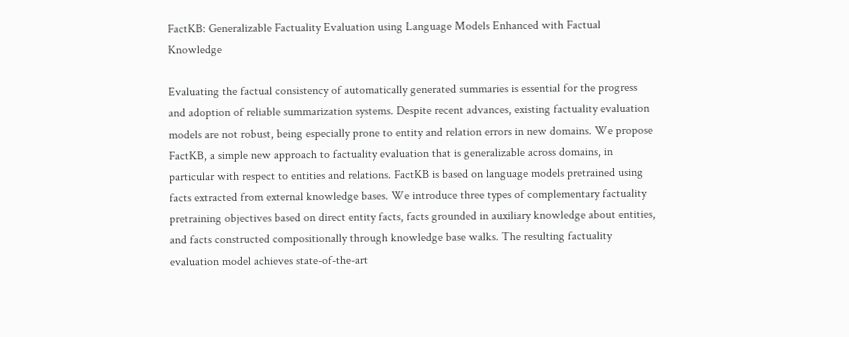FactKB: Generalizable Factuality Evaluation using Language Models Enhanced with Factual Knowledge

Evaluating the factual consistency of automatically generated summaries is essential for the progress and adoption of reliable summarization systems. Despite recent advances, existing factuality evaluation models are not robust, being especially prone to entity and relation errors in new domains. We propose FactKB, a simple new approach to factuality evaluation that is generalizable across domains, in particular with respect to entities and relations. FactKB is based on language models pretrained using facts extracted from external knowledge bases. We introduce three types of complementary factuality pretraining objectives based on direct entity facts, facts grounded in auxiliary knowledge about entities, and facts constructed compositionally through knowledge base walks. The resulting factuality evaluation model achieves state-of-the-art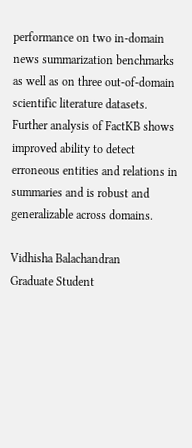performance on two in-domain news summarization benchmarks as well as on three out-of-domain scientific literature datasets. Further analysis of FactKB shows improved ability to detect erroneous entities and relations in summaries and is robust and generalizable across domains.

Vidhisha Balachandran
Graduate Student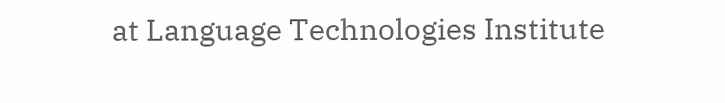at Language Technologies Institute